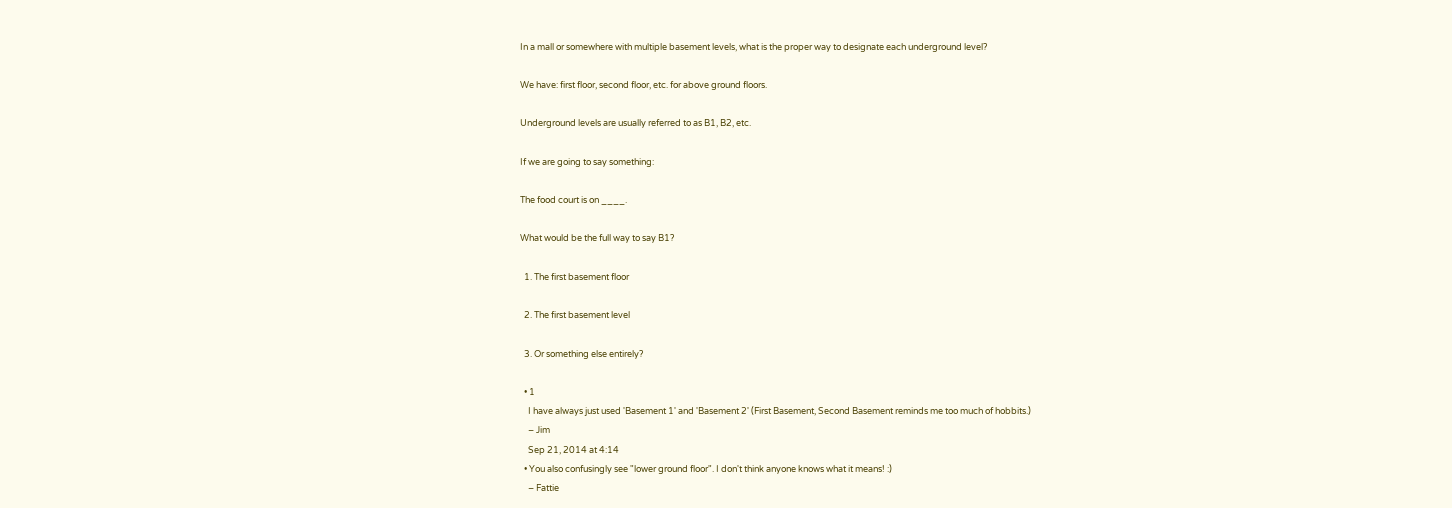In a mall or somewhere with multiple basement levels, what is the proper way to designate each underground level?

We have: first floor, second floor, etc. for above ground floors.

Underground levels are usually referred to as B1, B2, etc.

If we are going to say something:

The food court is on ____.

What would be the full way to say B1?

  1. The first basement floor

  2. The first basement level

  3. Or something else entirely?

  • 1
    I have always just used 'Basement 1' and 'Basement 2' (First Basement, Second Basement reminds me too much of hobbits.)
    – Jim
    Sep 21, 2014 at 4:14
  • You also confusingly see "lower ground floor". I don't think anyone knows what it means! :)
    – Fattie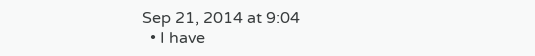Sep 21, 2014 at 9:04
  • I have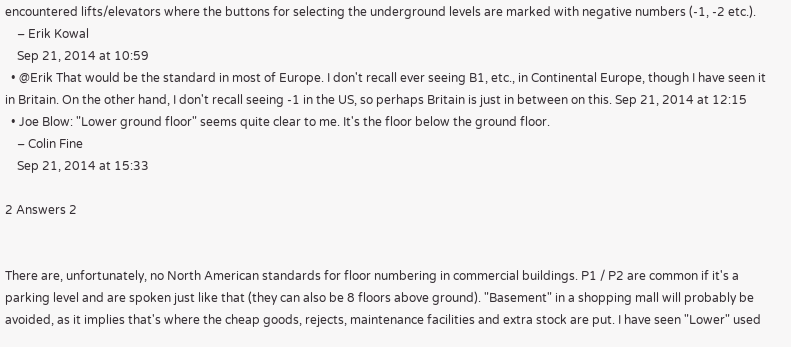encountered lifts/elevators where the buttons for selecting the underground levels are marked with negative numbers (-1, -2 etc.).
    – Erik Kowal
    Sep 21, 2014 at 10:59
  • @Erik That would be the standard in most of Europe. I don't recall ever seeing B1, etc., in Continental Europe, though I have seen it in Britain. On the other hand, I don't recall seeing -1 in the US, so perhaps Britain is just in between on this. Sep 21, 2014 at 12:15
  • Joe Blow: "Lower ground floor" seems quite clear to me. It's the floor below the ground floor.
    – Colin Fine
    Sep 21, 2014 at 15:33

2 Answers 2


There are, unfortunately, no North American standards for floor numbering in commercial buildings. P1 / P2 are common if it's a parking level and are spoken just like that (they can also be 8 floors above ground). "Basement" in a shopping mall will probably be avoided, as it implies that's where the cheap goods, rejects, maintenance facilities and extra stock are put. I have seen "Lower" used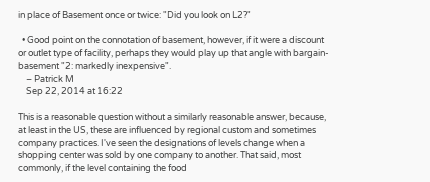in place of Basement once or twice: "Did you look on L2?"

  • Good point on the connotation of basement, however, if it were a discount or outlet type of facility, perhaps they would play up that angle with bargain-basement "2: markedly inexpensive".
    – Patrick M
    Sep 22, 2014 at 16:22

This is a reasonable question without a similarly reasonable answer, because, at least in the US, these are influenced by regional custom and sometimes company practices. I've seen the designations of levels change when a shopping center was sold by one company to another. That said, most commonly, if the level containing the food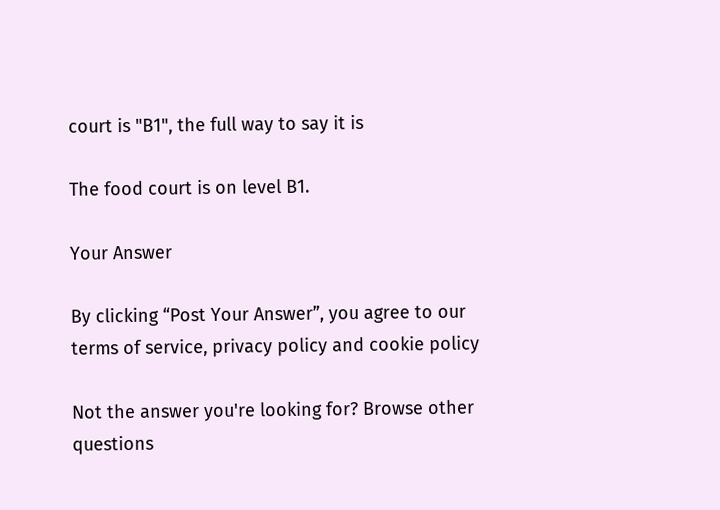court is "B1", the full way to say it is

The food court is on level B1.

Your Answer

By clicking “Post Your Answer”, you agree to our terms of service, privacy policy and cookie policy

Not the answer you're looking for? Browse other questions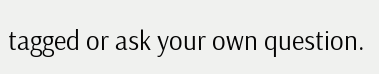tagged or ask your own question.